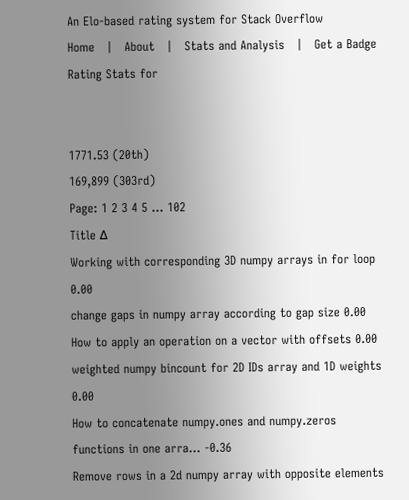An Elo-based rating system for Stack Overflow
Home   |   About   |   Stats and Analysis   |   Get a Badge
Rating Stats for


1771.53 (20th)
169,899 (303rd)
Page: 1 2 3 4 5 ... 102
Title Δ
Working with corresponding 3D numpy arrays in for loop 0.00
change gaps in numpy array according to gap size 0.00
How to apply an operation on a vector with offsets 0.00
weighted numpy bincount for 2D IDs array and 1D weights 0.00
How to concatenate numpy.ones and numpy.zeros functions in one arra... -0.36
Remove rows in a 2d numpy array with opposite elements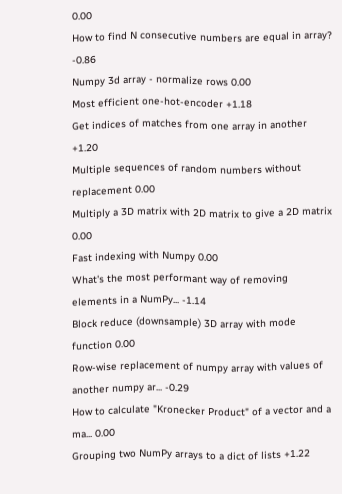0.00
How to find N consecutive numbers are equal in array? -0.86
Numpy 3d array - normalize rows 0.00
Most efficient one-hot-encoder +1.18
Get indices of matches from one array in another +1.20
Multiple sequences of random numbers without replacement 0.00
Multiply a 3D matrix with 2D matrix to give a 2D matrix 0.00
Fast indexing with Numpy 0.00
What's the most performant way of removing elements in a NumPy... -1.14
Block reduce (downsample) 3D array with mode function 0.00
Row-wise replacement of numpy array with values of another numpy ar... -0.29
How to calculate "Kronecker Product" of a vector and a ma... 0.00
Grouping two NumPy arrays to a dict of lists +1.22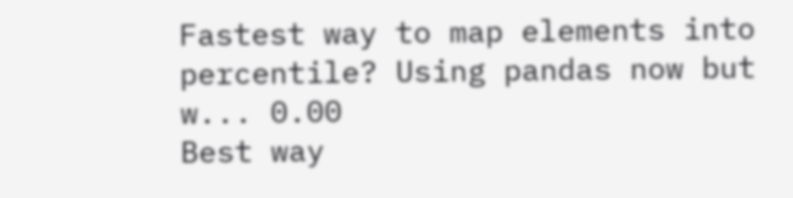Fastest way to map elements into percentile? Using pandas now but w... 0.00
Best way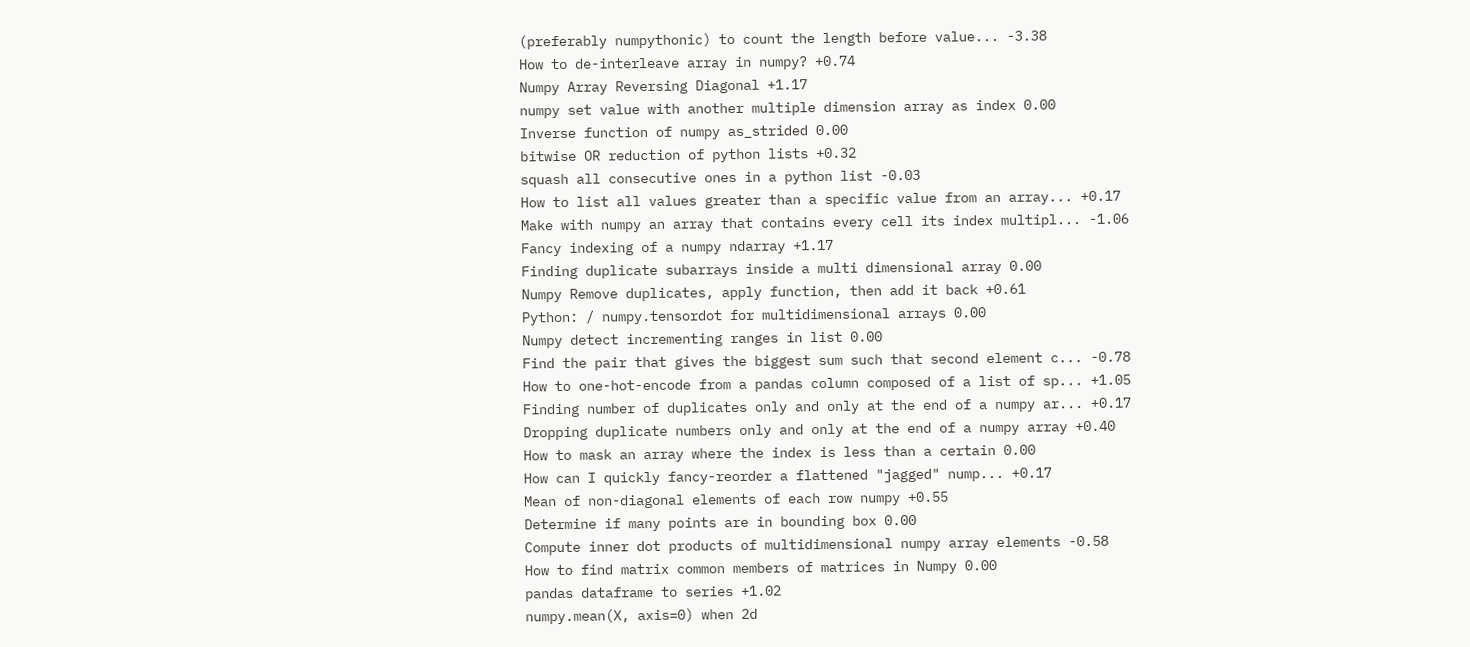(preferably numpythonic) to count the length before value... -3.38
How to de-interleave array in numpy? +0.74
Numpy Array Reversing Diagonal +1.17
numpy set value with another multiple dimension array as index 0.00
Inverse function of numpy as_strided 0.00
bitwise OR reduction of python lists +0.32
squash all consecutive ones in a python list -0.03
How to list all values greater than a specific value from an array... +0.17
Make with numpy an array that contains every cell its index multipl... -1.06
Fancy indexing of a numpy ndarray +1.17
Finding duplicate subarrays inside a multi dimensional array 0.00
Numpy Remove duplicates, apply function, then add it back +0.61
Python: / numpy.tensordot for multidimensional arrays 0.00
Numpy detect incrementing ranges in list 0.00
Find the pair that gives the biggest sum such that second element c... -0.78
How to one-hot-encode from a pandas column composed of a list of sp... +1.05
Finding number of duplicates only and only at the end of a numpy ar... +0.17
Dropping duplicate numbers only and only at the end of a numpy array +0.40
How to mask an array where the index is less than a certain 0.00
How can I quickly fancy-reorder a flattened "jagged" nump... +0.17
Mean of non-diagonal elements of each row numpy +0.55
Determine if many points are in bounding box 0.00
Compute inner dot products of multidimensional numpy array elements -0.58
How to find matrix common members of matrices in Numpy 0.00
pandas dataframe to series +1.02
numpy.mean(X, axis=0) when 2d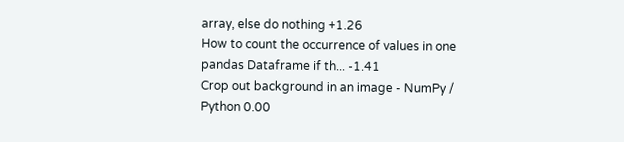array, else do nothing +1.26
How to count the occurrence of values in one pandas Dataframe if th... -1.41
Crop out background in an image - NumPy / Python 0.00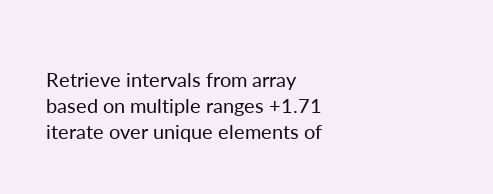Retrieve intervals from array based on multiple ranges +1.71
iterate over unique elements of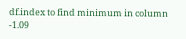df.index to find minimum in column -1.09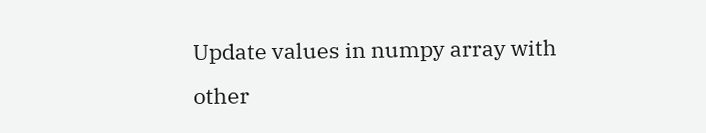Update values in numpy array with other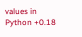values in Python +0.18